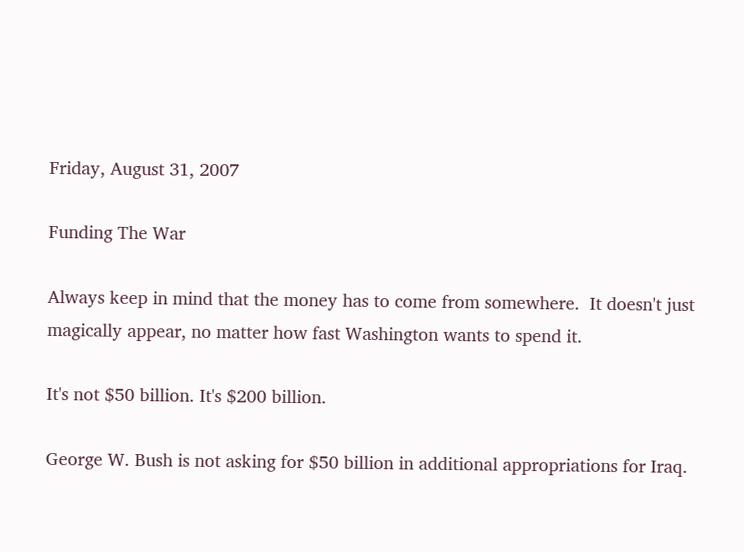Friday, August 31, 2007

Funding The War

Always keep in mind that the money has to come from somewhere.  It doesn't just magically appear, no matter how fast Washington wants to spend it.

It's not $50 billion. It's $200 billion.

George W. Bush is not asking for $50 billion in additional appropriations for Iraq.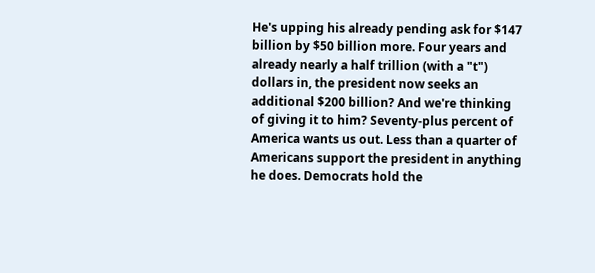He's upping his already pending ask for $147 billion by $50 billion more. Four years and already nearly a half trillion (with a "t") dollars in, the president now seeks an additional $200 billion? And we're thinking of giving it to him? Seventy-plus percent of America wants us out. Less than a quarter of Americans support the president in anything he does. Democrats hold the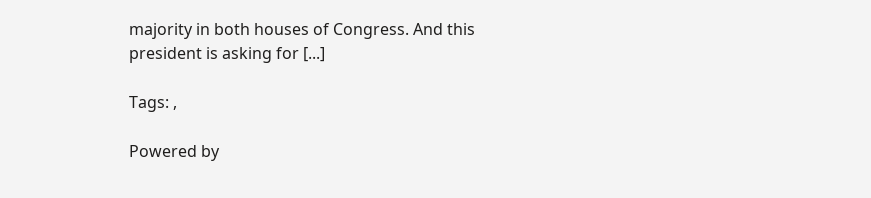majority in both houses of Congress. And this president is asking for [...]

Tags: ,

Powered by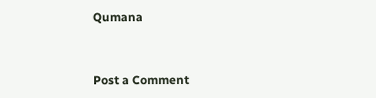Qumana


Post a Comment